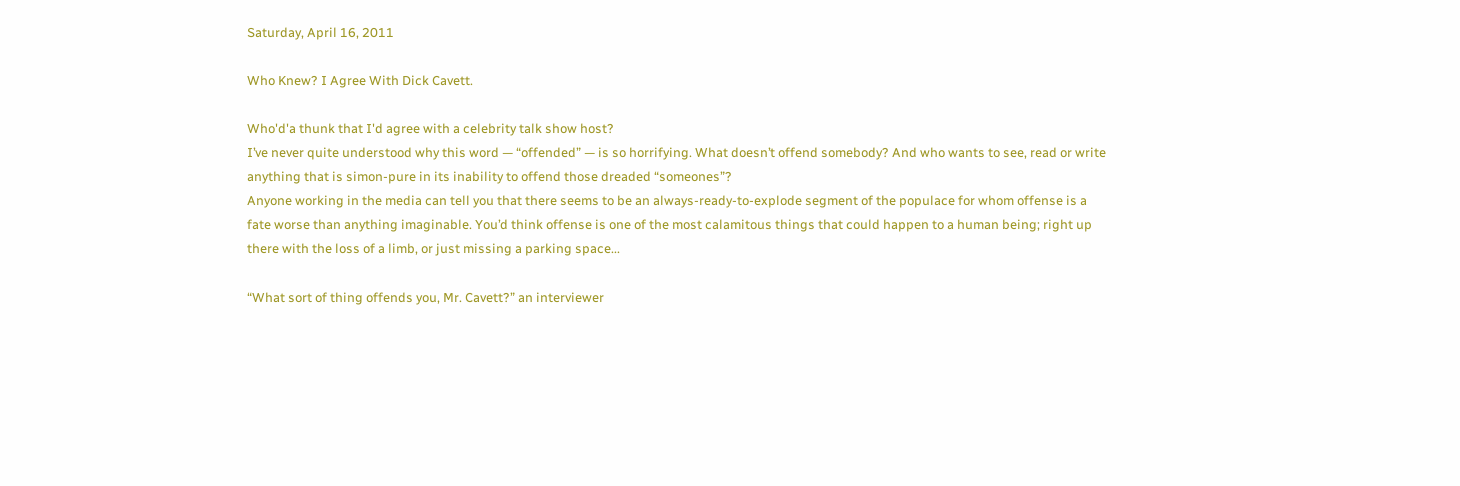Saturday, April 16, 2011

Who Knew? I Agree With Dick Cavett.

Who'd'a thunk that I'd agree with a celebrity talk show host?
I’ve never quite understood why this word — “offended” — is so horrifying. What doesn’t offend somebody? And who wants to see, read or write anything that is simon-pure in its inability to offend those dreaded “someones”?
Anyone working in the media can tell you that there seems to be an always-ready-to-explode segment of the populace for whom offense is a fate worse than anything imaginable. You’d think offense is one of the most calamitous things that could happen to a human being; right up there with the loss of a limb, or just missing a parking space...

“What sort of thing offends you, Mr. Cavett?” an interviewer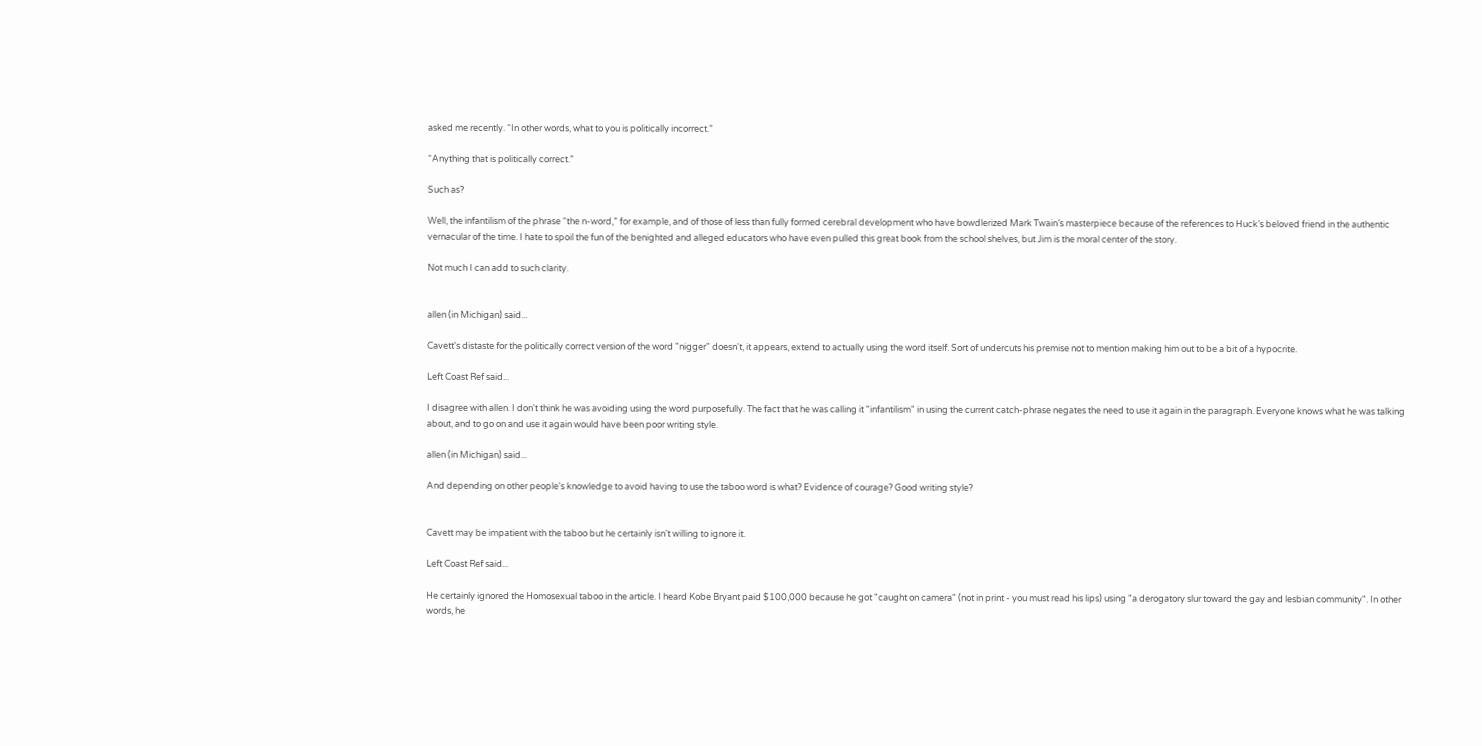asked me recently. “In other words, what to you is politically incorrect.”

“Anything that is politically correct.”

Such as?

Well, the infantilism of the phrase “the n-word,” for example, and of those of less than fully formed cerebral development who have bowdlerized Mark Twain’s masterpiece because of the references to Huck’s beloved friend in the authentic vernacular of the time. I hate to spoil the fun of the benighted and alleged educators who have even pulled this great book from the school shelves, but Jim is the moral center of the story.

Not much I can add to such clarity.


allen (in Michigan) said...

Cavett's distaste for the politically correct version of the word "nigger" doesn't, it appears, extend to actually using the word itself. Sort of undercuts his premise not to mention making him out to be a bit of a hypocrite.

Left Coast Ref said...

I disagree with allen. I don't think he was avoiding using the word purposefully. The fact that he was calling it "infantilism" in using the current catch-phrase negates the need to use it again in the paragraph. Everyone knows what he was talking about, and to go on and use it again would have been poor writing style.

allen (in Michigan) said...

And depending on other people's knowledge to avoid having to use the taboo word is what? Evidence of courage? Good writing style?


Cavett may be impatient with the taboo but he certainly isn't willing to ignore it.

Left Coast Ref said...

He certainly ignored the Homosexual taboo in the article. I heard Kobe Bryant paid $100,000 because he got "caught on camera" (not in print - you must read his lips) using "a derogatory slur toward the gay and lesbian community". In other words, he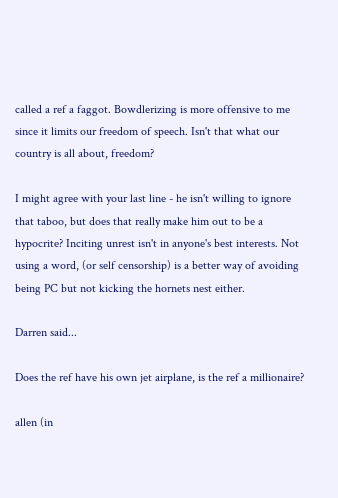called a ref a faggot. Bowdlerizing is more offensive to me since it limits our freedom of speech. Isn't that what our country is all about, freedom?

I might agree with your last line - he isn't willing to ignore that taboo, but does that really make him out to be a hypocrite? Inciting unrest isn't in anyone's best interests. Not using a word, (or self censorship) is a better way of avoiding being PC but not kicking the hornets nest either.

Darren said...

Does the ref have his own jet airplane, is the ref a millionaire?

allen (in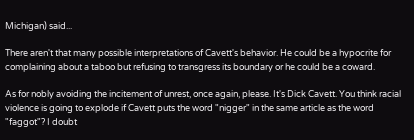Michigan) said...

There aren't that many possible interpretations of Cavett's behavior. He could be a hypocrite for complaining about a taboo but refusing to transgress its boundary or he could be a coward.

As for nobly avoiding the incitement of unrest, once again, please. It's Dick Cavett. You think racial violence is going to explode if Cavett puts the word "nigger" in the same article as the word "faggot"? I doubt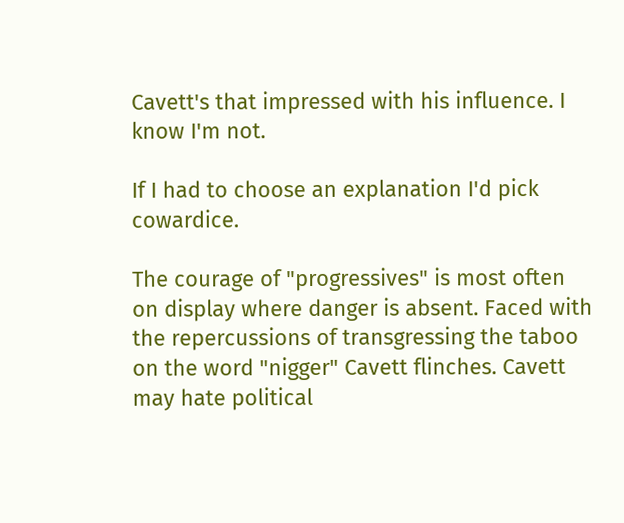Cavett's that impressed with his influence. I know I'm not.

If I had to choose an explanation I'd pick cowardice.

The courage of "progressives" is most often on display where danger is absent. Faced with the repercussions of transgressing the taboo on the word "nigger" Cavett flinches. Cavett may hate political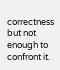correctness but not enough to confront it.